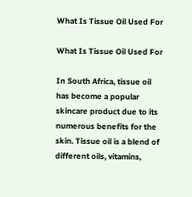What Is Tissue Oil Used For

What Is Tissue Oil Used For

In South Africa, tissue oil has become a popular skincare product due to its numerous benefits for the skin. Tissue oil is a blend of different oils, vitamins,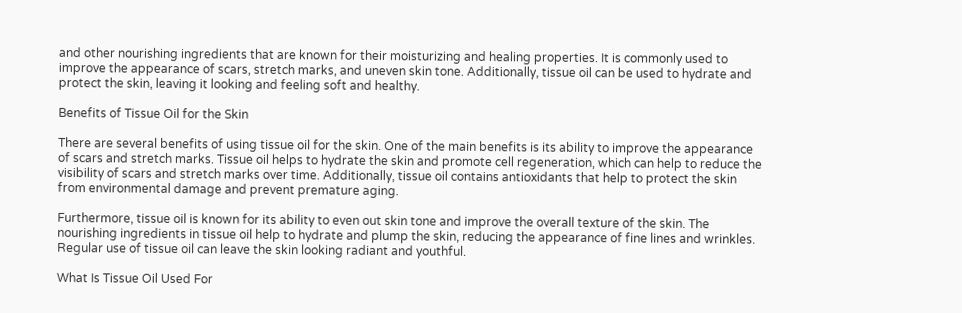and other nourishing ingredients that are known for their moisturizing and healing properties. It is commonly used to improve the appearance of scars, stretch marks, and uneven skin tone. Additionally, tissue oil can be used to hydrate and protect the skin, leaving it looking and feeling soft and healthy.

Benefits of Tissue Oil for the Skin

There are several benefits of using tissue oil for the skin. One of the main benefits is its ability to improve the appearance of scars and stretch marks. Tissue oil helps to hydrate the skin and promote cell regeneration, which can help to reduce the visibility of scars and stretch marks over time. Additionally, tissue oil contains antioxidants that help to protect the skin from environmental damage and prevent premature aging.

Furthermore, tissue oil is known for its ability to even out skin tone and improve the overall texture of the skin. The nourishing ingredients in tissue oil help to hydrate and plump the skin, reducing the appearance of fine lines and wrinkles. Regular use of tissue oil can leave the skin looking radiant and youthful.

What Is Tissue Oil Used For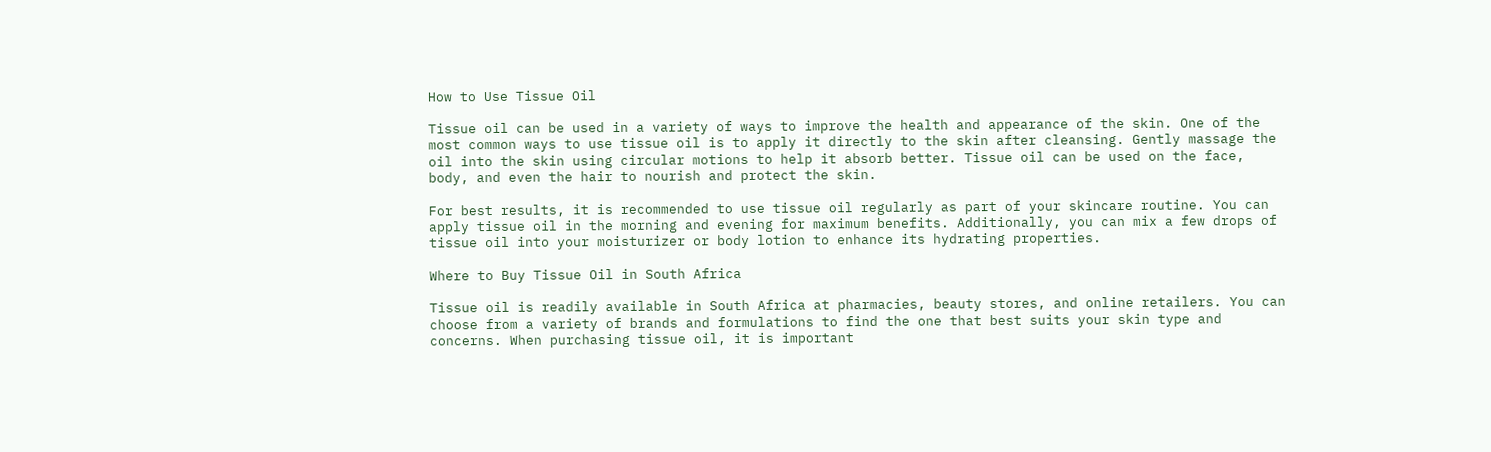How to Use Tissue Oil

Tissue oil can be used in a variety of ways to improve the health and appearance of the skin. One of the most common ways to use tissue oil is to apply it directly to the skin after cleansing. Gently massage the oil into the skin using circular motions to help it absorb better. Tissue oil can be used on the face, body, and even the hair to nourish and protect the skin.

For best results, it is recommended to use tissue oil regularly as part of your skincare routine. You can apply tissue oil in the morning and evening for maximum benefits. Additionally, you can mix a few drops of tissue oil into your moisturizer or body lotion to enhance its hydrating properties.

Where to Buy Tissue Oil in South Africa

Tissue oil is readily available in South Africa at pharmacies, beauty stores, and online retailers. You can choose from a variety of brands and formulations to find the one that best suits your skin type and concerns. When purchasing tissue oil, it is important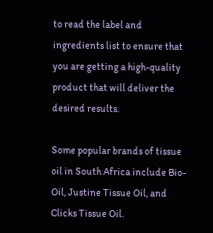to read the label and ingredients list to ensure that you are getting a high-quality product that will deliver the desired results.

Some popular brands of tissue oil in South Africa include Bio-Oil, Justine Tissue Oil, and Clicks Tissue Oil.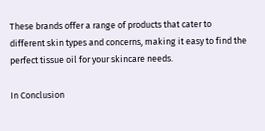These brands offer a range of products that cater to different skin types and concerns, making it easy to find the perfect tissue oil for your skincare needs.

In Conclusion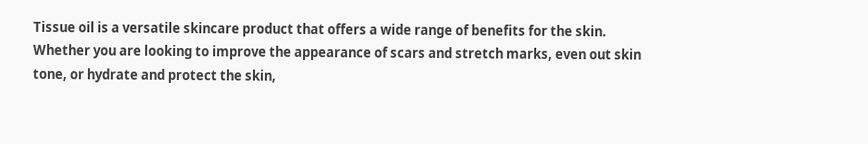Tissue oil is a versatile skincare product that offers a wide range of benefits for the skin. Whether you are looking to improve the appearance of scars and stretch marks, even out skin tone, or hydrate and protect the skin,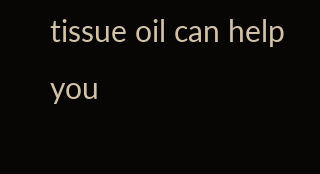tissue oil can help you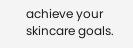achieve your skincare goals.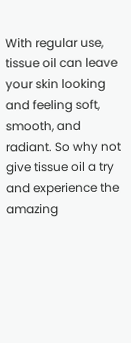With regular use, tissue oil can leave your skin looking and feeling soft, smooth, and radiant. So why not give tissue oil a try and experience the amazing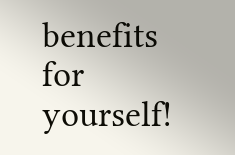benefits for yourself!